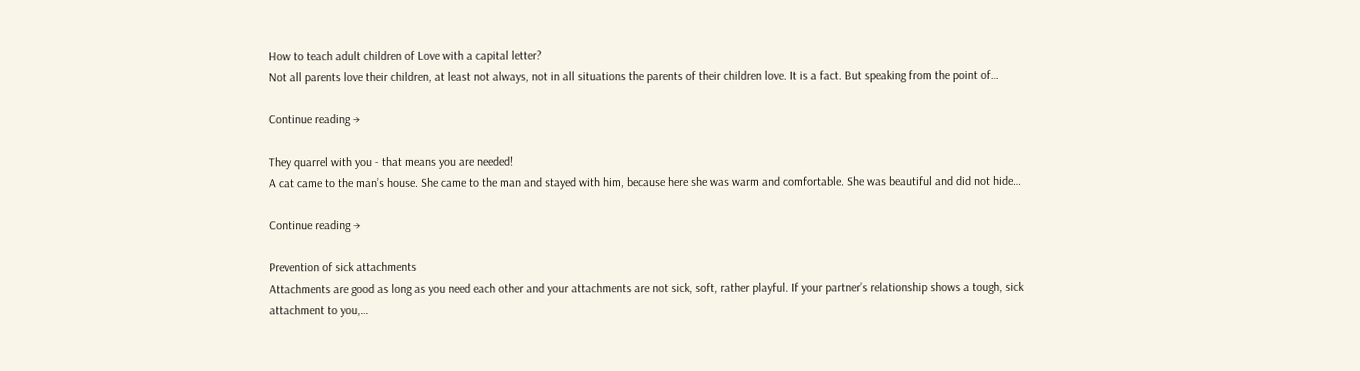How to teach adult children of Love with a capital letter?
Not all parents love their children, at least not always, not in all situations the parents of their children love. It is a fact. But speaking from the point of…

Continue reading →

They quarrel with you - that means you are needed!
A cat came to the man’s house. She came to the man and stayed with him, because here she was warm and comfortable. She was beautiful and did not hide…

Continue reading →

Prevention of sick attachments
Attachments are good as long as you need each other and your attachments are not sick, soft, rather playful. If your partner’s relationship shows a tough, sick attachment to you,…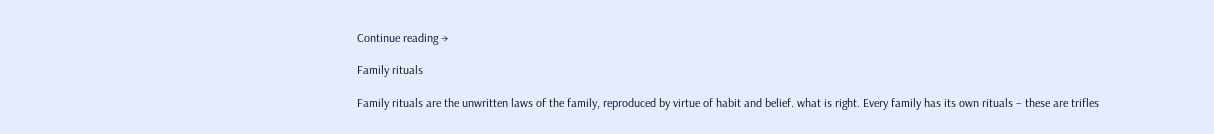Continue reading →

Family rituals

Family rituals are the unwritten laws of the family, reproduced by virtue of habit and belief. what is right. Every family has its own rituals – these are trifles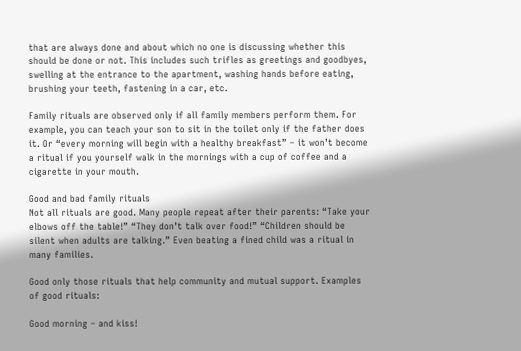that are always done and about which no one is discussing whether this should be done or not. This includes such trifles as greetings and goodbyes, swelling at the entrance to the apartment, washing hands before eating, brushing your teeth, fastening in a car, etc.

Family rituals are observed only if all family members perform them. For example, you can teach your son to sit in the toilet only if the father does it. Or “every morning will begin with a healthy breakfast” – it won’t become a ritual if you yourself walk in the mornings with a cup of coffee and a cigarette in your mouth.

Good and bad family rituals
Not all rituals are good. Many people repeat after their parents: “Take your elbows off the table!” “They don’t talk over food!” “Children should be silent when adults are talking.” Even beating a fined child was a ritual in many families.

Good only those rituals that help community and mutual support. Examples of good rituals:

Good morning – and kiss!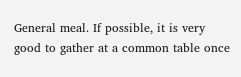General meal. If possible, it is very good to gather at a common table once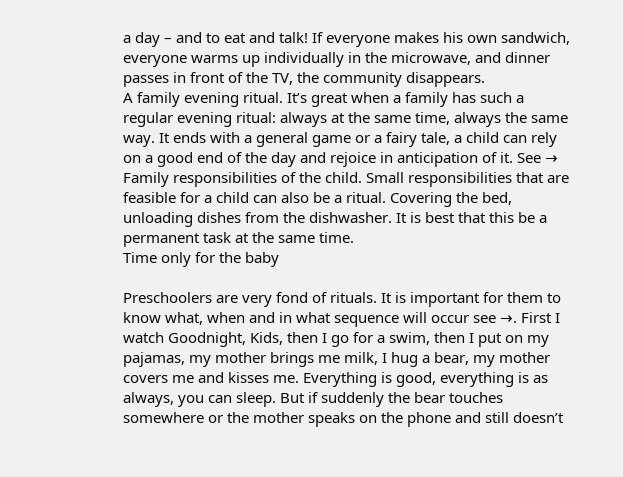a day – and to eat and talk! If everyone makes his own sandwich, everyone warms up individually in the microwave, and dinner passes in front of the TV, the community disappears.
A family evening ritual. It’s great when a family has such a regular evening ritual: always at the same time, always the same way. It ends with a general game or a fairy tale, a child can rely on a good end of the day and rejoice in anticipation of it. See →
Family responsibilities of the child. Small responsibilities that are feasible for a child can also be a ritual. Covering the bed, unloading dishes from the dishwasher. It is best that this be a permanent task at the same time.
Time only for the baby

Preschoolers are very fond of rituals. It is important for them to know what, when and in what sequence will occur see →. First I watch Goodnight, Kids, then I go for a swim, then I put on my pajamas, my mother brings me milk, I hug a bear, my mother covers me and kisses me. Everything is good, everything is as always, you can sleep. But if suddenly the bear touches somewhere or the mother speaks on the phone and still doesn’t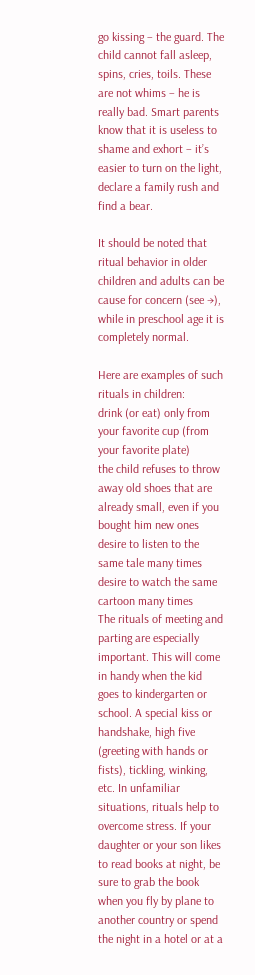go kissing – the guard. The child cannot fall asleep, spins, cries, toils. These are not whims – he is really bad. Smart parents know that it is useless to shame and exhort – it’s easier to turn on the light, declare a family rush and find a bear.

It should be noted that ritual behavior in older children and adults can be cause for concern (see →), while in preschool age it is completely normal.

Here are examples of such rituals in children:
drink (or eat) only from your favorite cup (from your favorite plate)
the child refuses to throw away old shoes that are already small, even if you bought him new ones
desire to listen to the same tale many times
desire to watch the same cartoon many times
The rituals of meeting and parting are especially important. This will come in handy when the kid goes to kindergarten or school. A special kiss or handshake, high five (greeting with hands or fists), tickling, winking, etc. In unfamiliar situations, rituals help to overcome stress. If your daughter or your son likes to read books at night, be sure to grab the book when you fly by plane to another country or spend the night in a hotel or at a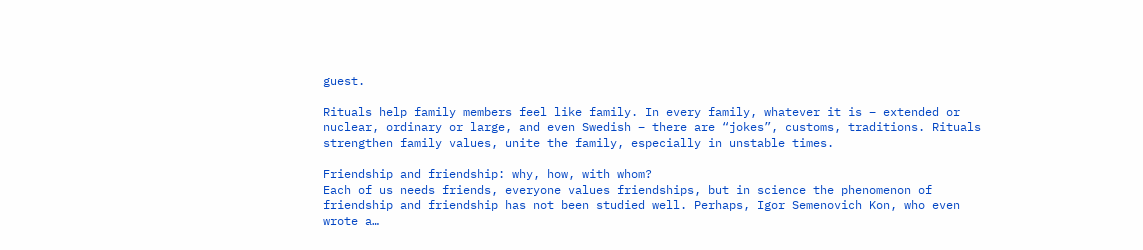guest.

Rituals help family members feel like family. In every family, whatever it is – extended or nuclear, ordinary or large, and even Swedish – there are “jokes”, customs, traditions. Rituals strengthen family values, unite the family, especially in unstable times.

Friendship and friendship: why, how, with whom?
Each of us needs friends, everyone values friendships, but in science the phenomenon of friendship and friendship has not been studied well. Perhaps, Igor Semenovich Kon, who even wrote a…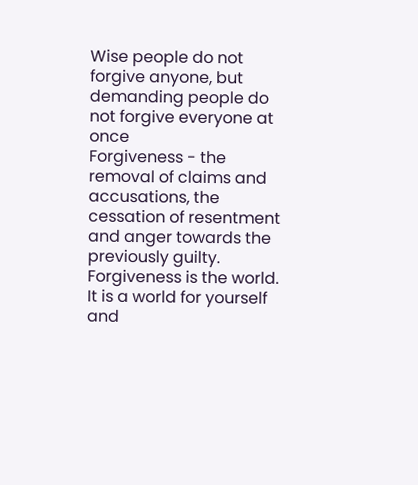Wise people do not forgive anyone, but demanding people do not forgive everyone at once
Forgiveness - the removal of claims and accusations, the cessation of resentment and anger towards the previously guilty. Forgiveness is the world. It is a world for yourself and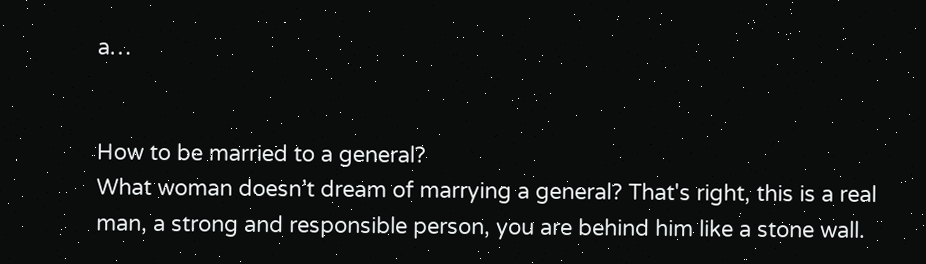a…


How to be married to a general?
What woman doesn’t dream of marrying a general? That's right, this is a real man, a strong and responsible person, you are behind him like a stone wall.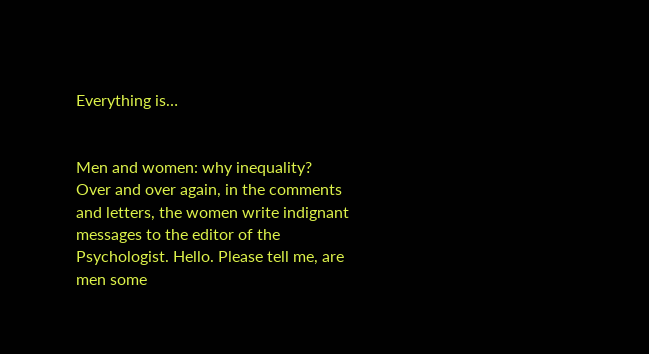Everything is…


Men and women: why inequality?
Over and over again, in the comments and letters, the women write indignant messages to the editor of the Psychologist. Hello. Please tell me, are men some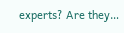experts? Are they…